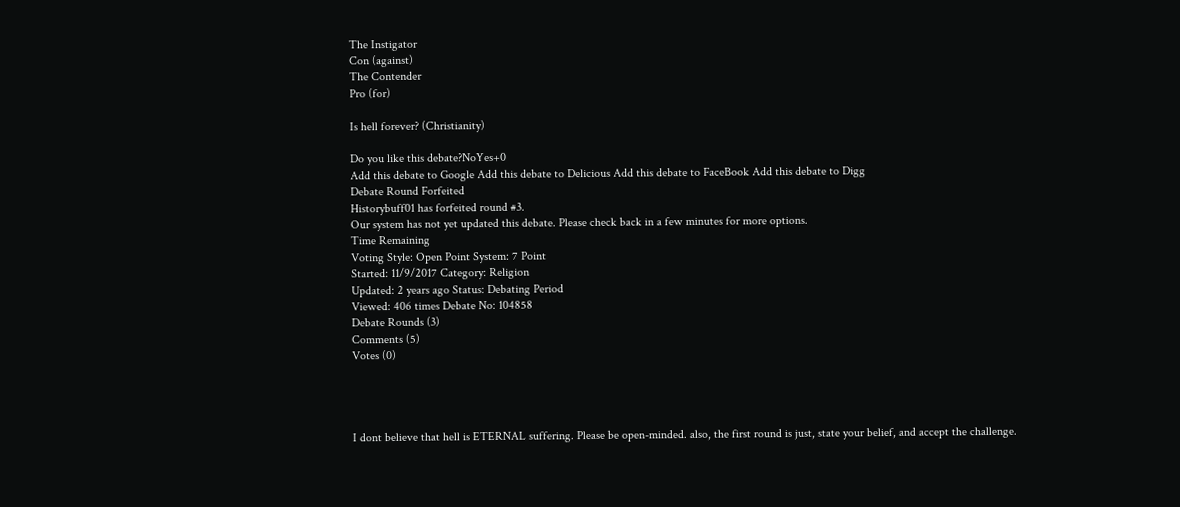The Instigator
Con (against)
The Contender
Pro (for)

Is hell forever? (Christianity)

Do you like this debate?NoYes+0
Add this debate to Google Add this debate to Delicious Add this debate to FaceBook Add this debate to Digg
Debate Round Forfeited
Historybuff01 has forfeited round #3.
Our system has not yet updated this debate. Please check back in a few minutes for more options.
Time Remaining
Voting Style: Open Point System: 7 Point
Started: 11/9/2017 Category: Religion
Updated: 2 years ago Status: Debating Period
Viewed: 406 times Debate No: 104858
Debate Rounds (3)
Comments (5)
Votes (0)




I dont believe that hell is ETERNAL suffering. Please be open-minded. also, the first round is just, state your belief, and accept the challenge.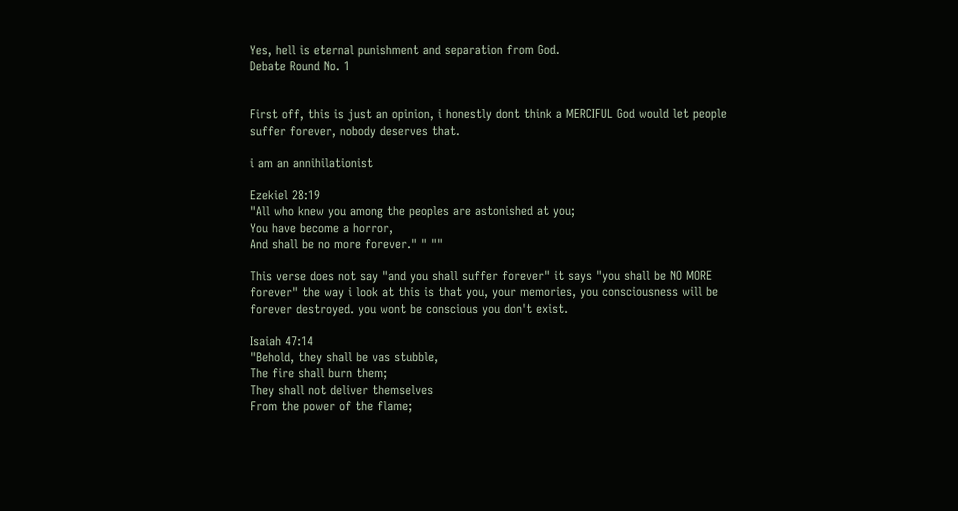Yes, hell is eternal punishment and separation from God.
Debate Round No. 1


First off, this is just an opinion, i honestly dont think a MERCIFUL God would let people suffer forever, nobody deserves that.

i am an annihilationist

Ezekiel 28:19
"All who knew you among the peoples are astonished at you;
You have become a horror,
And shall be no more forever." " ""

This verse does not say "and you shall suffer forever" it says "you shall be NO MORE forever" the way i look at this is that you, your memories, you consciousness will be forever destroyed. you wont be conscious you don't exist.

Isaiah 47:14
"Behold, they shall be vas stubble,
The fire shall burn them;
They shall not deliver themselves
From the power of the flame;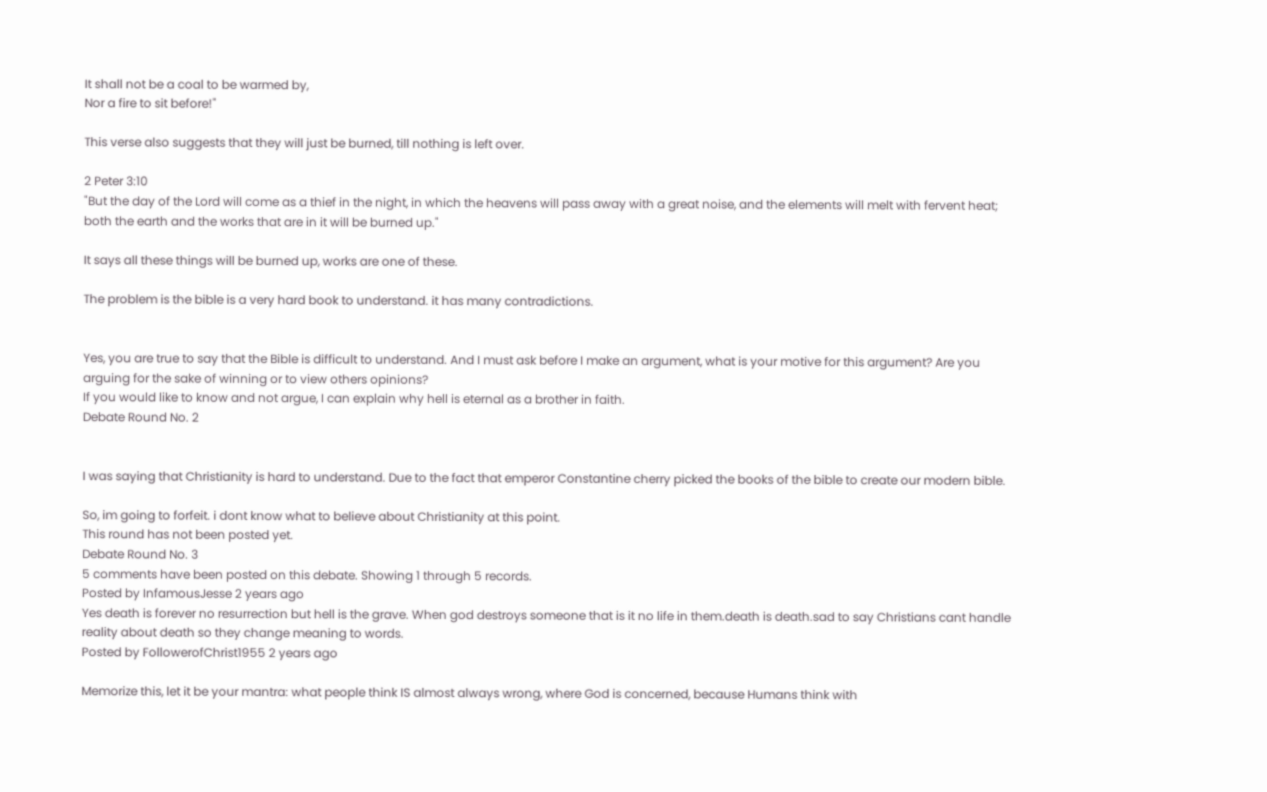It shall not be a coal to be warmed by,
Nor a fire to sit before!"

This verse also suggests that they will just be burned, till nothing is left over.

2 Peter 3:10
"But the day of the Lord will come as a thief in the night, in which the heavens will pass away with a great noise, and the elements will melt with fervent heat; both the earth and the works that are in it will be burned up."

It says all these things will be burned up, works are one of these.

The problem is the bible is a very hard book to understand. it has many contradictions.


Yes, you are true to say that the Bible is difficult to understand. And I must ask before I make an argument, what is your motive for this argument? Are you arguing for the sake of winning or to view others opinions?
If you would like to know and not argue, I can explain why hell is eternal as a brother in faith.
Debate Round No. 2


I was saying that Christianity is hard to understand. Due to the fact that emperor Constantine cherry picked the books of the bible to create our modern bible.

So, im going to forfeit. i dont know what to believe about Christianity at this point.
This round has not been posted yet.
Debate Round No. 3
5 comments have been posted on this debate. Showing 1 through 5 records.
Posted by InfamousJesse 2 years ago
Yes death is forever no resurrection but hell is the grave. When god destroys someone that is it no life in them.death is death.sad to say Christians cant handle reality about death so they change meaning to words.
Posted by FollowerofChrist1955 2 years ago

Memorize this, let it be your mantra: what people think IS almost always wrong, where God is concerned, because Humans think with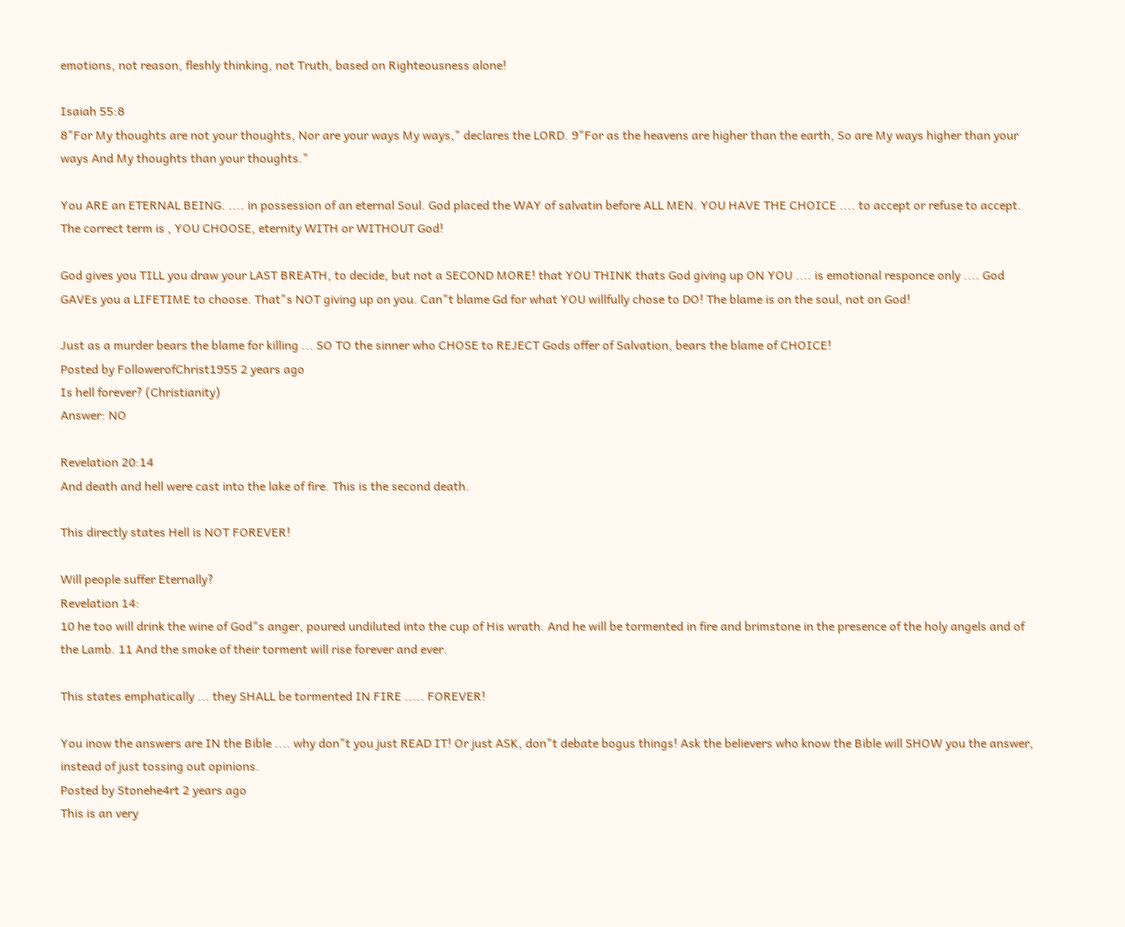emotions, not reason, fleshly thinking, not Truth, based on Righteousness alone!

Isaiah 55:8
8"For My thoughts are not your thoughts, Nor are your ways My ways," declares the LORD. 9"For as the heavens are higher than the earth, So are My ways higher than your ways And My thoughts than your thoughts."

You ARE an ETERNAL BEING. .... in possession of an eternal Soul. God placed the WAY of salvatin before ALL MEN. YOU HAVE THE CHOICE .... to accept or refuse to accept. The correct term is , YOU CHOOSE, eternity WITH or WITHOUT God!

God gives you TILL you draw your LAST BREATH, to decide, but not a SECOND MORE! that YOU THINK thats God giving up ON YOU .... is emotional responce only .... God GAVEs you a LIFETIME to choose. That"s NOT giving up on you. Can"t blame Gd for what YOU willfully chose to DO! The blame is on the soul, not on God!

Just as a murder bears the blame for killing ... SO TO the sinner who CHOSE to REJECT Gods offer of Salvation, bears the blame of CHOICE!
Posted by FollowerofChrist1955 2 years ago
Is hell forever? (Christianity)
Answer: NO

Revelation 20:14
And death and hell were cast into the lake of fire. This is the second death.

This directly states Hell is NOT FOREVER!

Will people suffer Eternally?
Revelation 14:
10 he too will drink the wine of God"s anger, poured undiluted into the cup of His wrath. And he will be tormented in fire and brimstone in the presence of the holy angels and of the Lamb. 11 And the smoke of their torment will rise forever and ever.

This states emphatically ... they SHALL be tormented IN FIRE ..... FOREVER!

You inow the answers are IN the Bible .... why don"t you just READ IT! Or just ASK, don"t debate bogus things! Ask the believers who know the Bible will SHOW you the answer, instead of just tossing out opinions.
Posted by Stonehe4rt 2 years ago
This is an very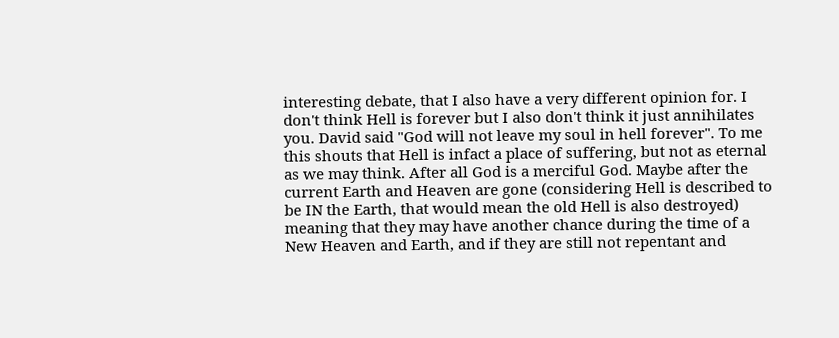interesting debate, that I also have a very different opinion for. I don't think Hell is forever but I also don't think it just annihilates you. David said "God will not leave my soul in hell forever". To me this shouts that Hell is infact a place of suffering, but not as eternal as we may think. After all God is a merciful God. Maybe after the current Earth and Heaven are gone (considering Hell is described to be IN the Earth, that would mean the old Hell is also destroyed) meaning that they may have another chance during the time of a New Heaven and Earth, and if they are still not repentant and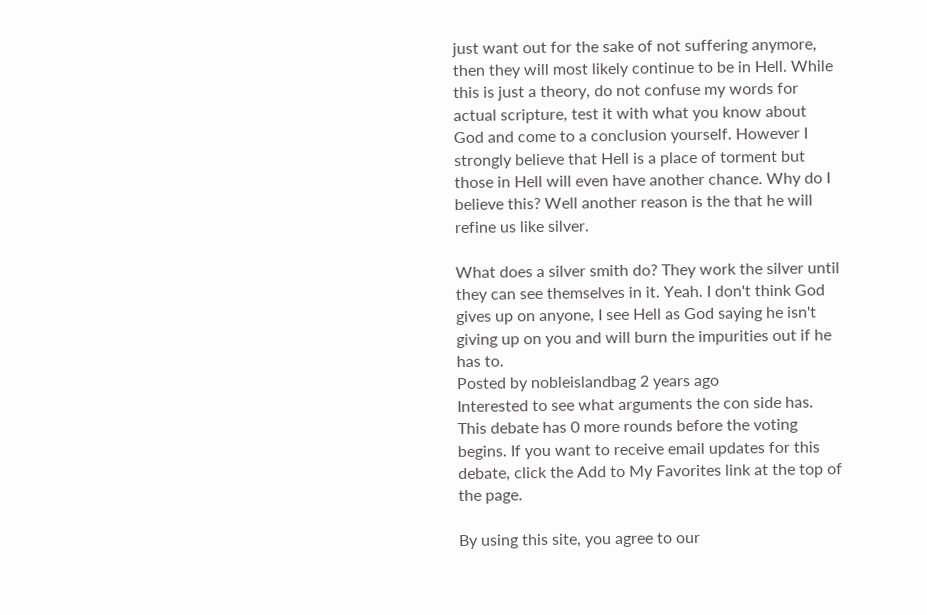just want out for the sake of not suffering anymore, then they will most likely continue to be in Hell. While this is just a theory, do not confuse my words for actual scripture, test it with what you know about God and come to a conclusion yourself. However I strongly believe that Hell is a place of torment but those in Hell will even have another chance. Why do I believe this? Well another reason is the that he will refine us like silver.

What does a silver smith do? They work the silver until they can see themselves in it. Yeah. I don't think God gives up on anyone, I see Hell as God saying he isn't giving up on you and will burn the impurities out if he has to.
Posted by nobleislandbag 2 years ago
Interested to see what arguments the con side has.
This debate has 0 more rounds before the voting begins. If you want to receive email updates for this debate, click the Add to My Favorites link at the top of the page.

By using this site, you agree to our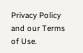Privacy Policy and our Terms of Use.